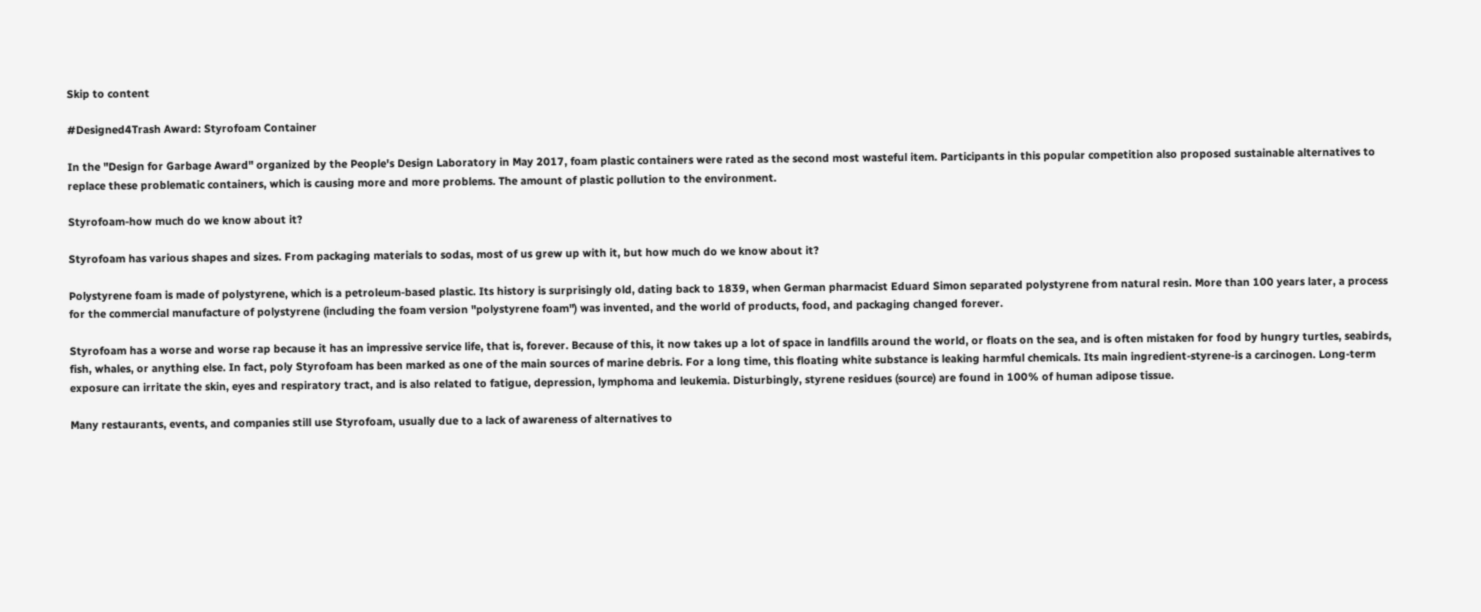Skip to content

#Designed4Trash Award: Styrofoam Container

In the "Design for Garbage Award" organized by the People's Design Laboratory in May 2017, foam plastic containers were rated as the second most wasteful item. Participants in this popular competition also proposed sustainable alternatives to replace these problematic containers, which is causing more and more problems. The amount of plastic pollution to the environment.

Styrofoam-how much do we know about it?

Styrofoam has various shapes and sizes. From packaging materials to sodas, most of us grew up with it, but how much do we know about it?

Polystyrene foam is made of polystyrene, which is a petroleum-based plastic. Its history is surprisingly old, dating back to 1839, when German pharmacist Eduard Simon separated polystyrene from natural resin. More than 100 years later, a process for the commercial manufacture of polystyrene (including the foam version "polystyrene foam") was invented, and the world of products, food, and packaging changed forever.

Styrofoam has a worse and worse rap because it has an impressive service life, that is, forever. Because of this, it now takes up a lot of space in landfills around the world, or floats on the sea, and is often mistaken for food by hungry turtles, seabirds, fish, whales, or anything else. In fact, poly Styrofoam has been marked as one of the main sources of marine debris. For a long time, this floating white substance is leaking harmful chemicals. Its main ingredient-styrene-is a carcinogen. Long-term exposure can irritate the skin, eyes and respiratory tract, and is also related to fatigue, depression, lymphoma and leukemia. Disturbingly, styrene residues (source) are found in 100% of human adipose tissue.

Many restaurants, events, and companies still use Styrofoam, usually due to a lack of awareness of alternatives to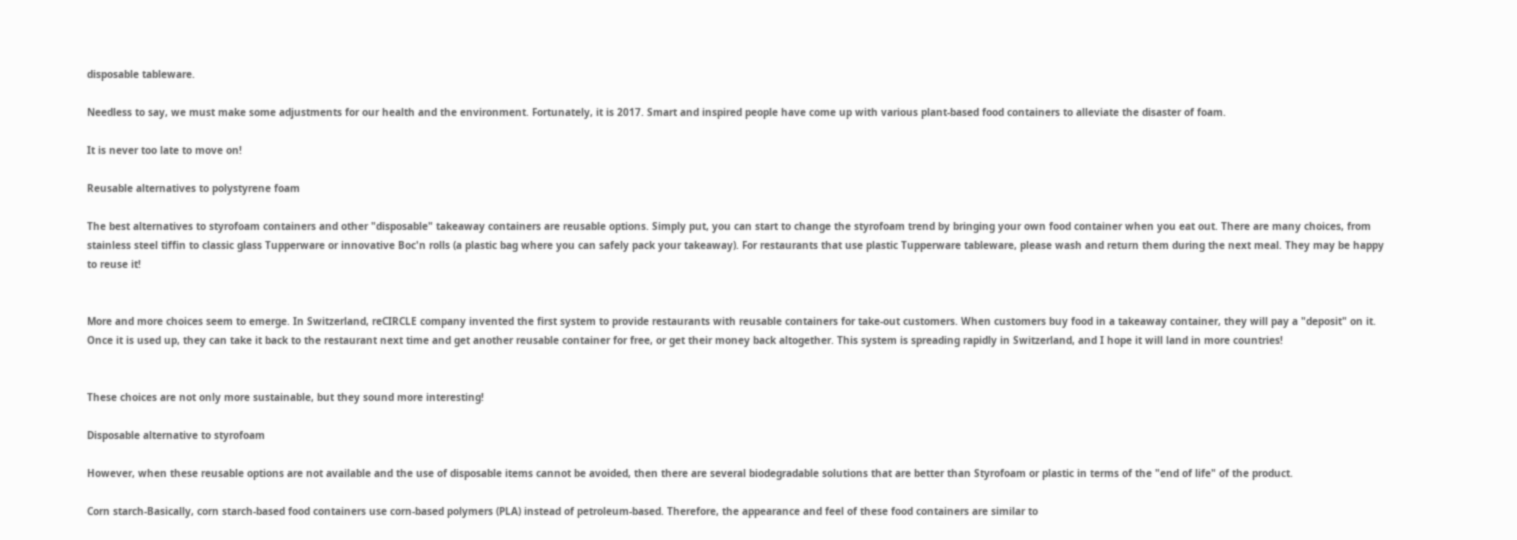disposable tableware.

Needless to say, we must make some adjustments for our health and the environment. Fortunately, it is 2017. Smart and inspired people have come up with various plant-based food containers to alleviate the disaster of foam.

It is never too late to move on!

Reusable alternatives to polystyrene foam

The best alternatives to styrofoam containers and other "disposable" takeaway containers are reusable options. Simply put, you can start to change the styrofoam trend by bringing your own food container when you eat out. There are many choices, from stainless steel tiffin to classic glass Tupperware or innovative Boc'n rolls (a plastic bag where you can safely pack your takeaway). For restaurants that use plastic Tupperware tableware, please wash and return them during the next meal. They may be happy to reuse it!


More and more choices seem to emerge. In Switzerland, reCIRCLE company invented the first system to provide restaurants with reusable containers for take-out customers. When customers buy food in a takeaway container, they will pay a "deposit" on it. Once it is used up, they can take it back to the restaurant next time and get another reusable container for free, or get their money back altogether. This system is spreading rapidly in Switzerland, and I hope it will land in more countries!


These choices are not only more sustainable, but they sound more interesting!

Disposable alternative to styrofoam

However, when these reusable options are not available and the use of disposable items cannot be avoided, then there are several biodegradable solutions that are better than Styrofoam or plastic in terms of the "end of life" of the product.

Corn starch-Basically, corn starch-based food containers use corn-based polymers (PLA) instead of petroleum-based. Therefore, the appearance and feel of these food containers are similar to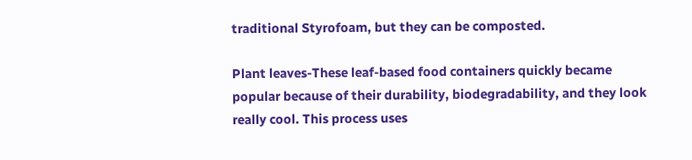traditional Styrofoam, but they can be composted.

Plant leaves-These leaf-based food containers quickly became popular because of their durability, biodegradability, and they look really cool. This process uses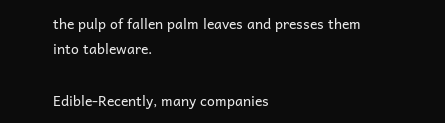the pulp of fallen palm leaves and presses them into tableware.

Edible-Recently, many companies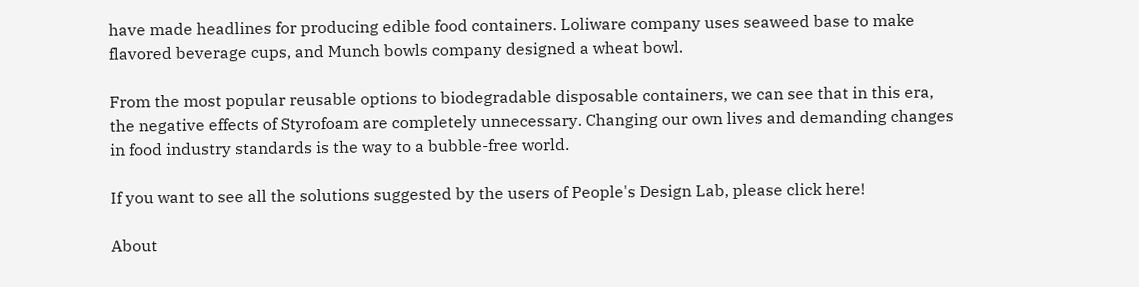have made headlines for producing edible food containers. Loliware company uses seaweed base to make flavored beverage cups, and Munch bowls company designed a wheat bowl.

From the most popular reusable options to biodegradable disposable containers, we can see that in this era, the negative effects of Styrofoam are completely unnecessary. Changing our own lives and demanding changes in food industry standards is the way to a bubble-free world.

If you want to see all the solutions suggested by the users of People's Design Lab, please click here!

About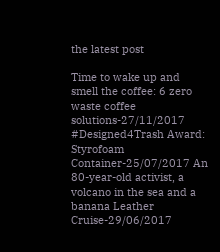the latest post

Time to wake up and smell the coffee: 6 zero waste coffee solutions-27/11/2017 #Designed4Trash Award: Styrofoam Container-25/07/2017 An 80-year-old activist, a volcano in the sea and a banana Leather Cruise-29/06/2017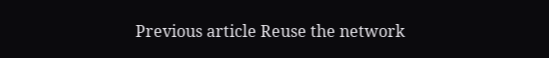Previous article Reuse the network